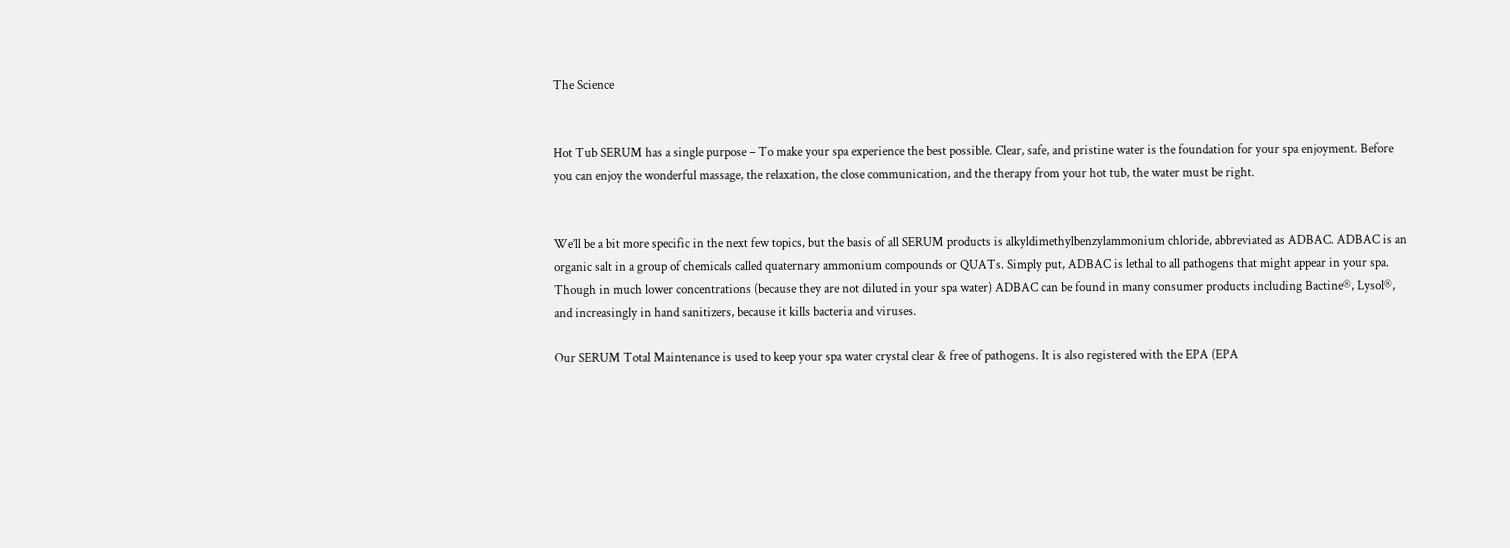The Science


Hot Tub SERUM has a single purpose – To make your spa experience the best possible. Clear, safe, and pristine water is the foundation for your spa enjoyment. Before you can enjoy the wonderful massage, the relaxation, the close communication, and the therapy from your hot tub, the water must be right.


We’ll be a bit more specific in the next few topics, but the basis of all SERUM products is alkyldimethylbenzylammonium chloride, abbreviated as ADBAC. ADBAC is an organic salt in a group of chemicals called quaternary ammonium compounds or QUATs. Simply put, ADBAC is lethal to all pathogens that might appear in your spa. Though in much lower concentrations (because they are not diluted in your spa water) ADBAC can be found in many consumer products including Bactine®, Lysol®, and increasingly in hand sanitizers, because it kills bacteria and viruses.

Our SERUM Total Maintenance is used to keep your spa water crystal clear & free of pathogens. It is also registered with the EPA (EPA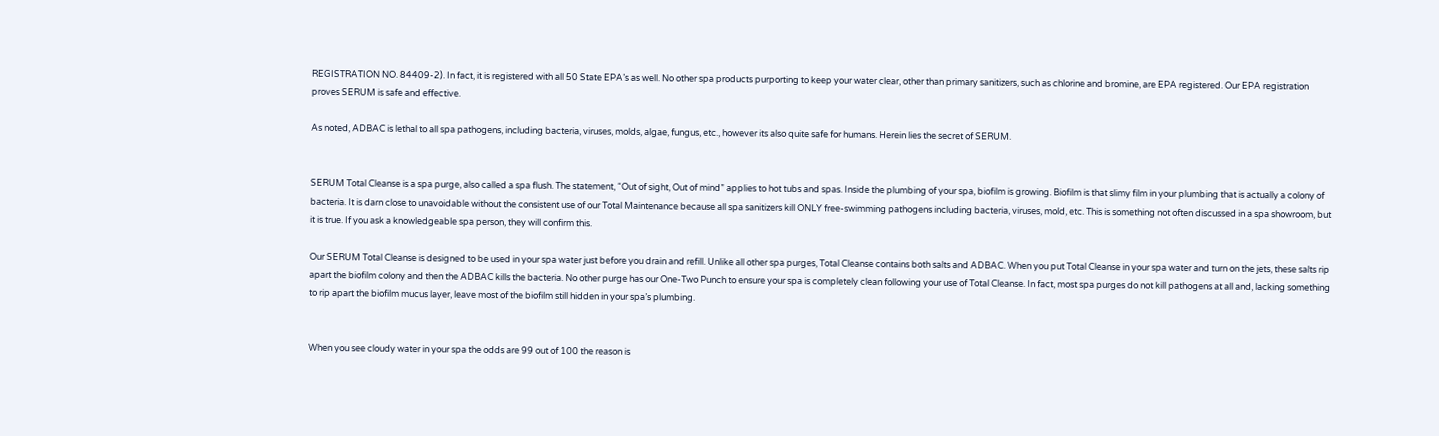REGISTRATION NO. 84409-2). In fact, it is registered with all 50 State EPA’s as well. No other spa products purporting to keep your water clear, other than primary sanitizers, such as chlorine and bromine, are EPA registered. Our EPA registration proves SERUM is safe and effective.

As noted, ADBAC is lethal to all spa pathogens, including bacteria, viruses, molds, algae, fungus, etc., however its also quite safe for humans. Herein lies the secret of SERUM.


SERUM Total Cleanse is a spa purge, also called a spa flush. The statement, “Out of sight, Out of mind” applies to hot tubs and spas. Inside the plumbing of your spa, biofilm is growing. Biofilm is that slimy film in your plumbing that is actually a colony of bacteria. It is darn close to unavoidable without the consistent use of our Total Maintenance because all spa sanitizers kill ONLY free-swimming pathogens including bacteria, viruses, mold, etc. This is something not often discussed in a spa showroom, but it is true. If you ask a knowledgeable spa person, they will confirm this.

Our SERUM Total Cleanse is designed to be used in your spa water just before you drain and refill. Unlike all other spa purges, Total Cleanse contains both salts and ADBAC. When you put Total Cleanse in your spa water and turn on the jets, these salts rip apart the biofilm colony and then the ADBAC kills the bacteria. No other purge has our One-Two Punch to ensure your spa is completely clean following your use of Total Cleanse. In fact, most spa purges do not kill pathogens at all and, lacking something to rip apart the biofilm mucus layer, leave most of the biofilm still hidden in your spa’s plumbing.


When you see cloudy water in your spa the odds are 99 out of 100 the reason is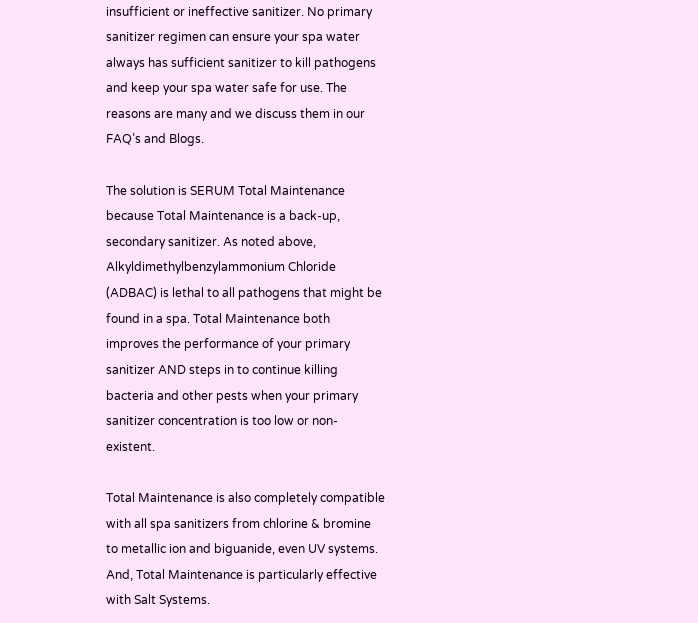insufficient or ineffective sanitizer. No primary sanitizer regimen can ensure your spa water always has sufficient sanitizer to kill pathogens and keep your spa water safe for use. The reasons are many and we discuss them in our FAQ’s and Blogs.

The solution is SERUM Total Maintenance because Total Maintenance is a back-up, secondary sanitizer. As noted above, Alkyldimethylbenzylammonium Chloride (ADBAC) is lethal to all pathogens that might be found in a spa. Total Maintenance both improves the performance of your primary sanitizer AND steps in to continue killing bacteria and other pests when your primary sanitizer concentration is too low or non-existent.

Total Maintenance is also completely compatible with all spa sanitizers from chlorine & bromine to metallic ion and biguanide, even UV systems. And, Total Maintenance is particularly effective with Salt Systems.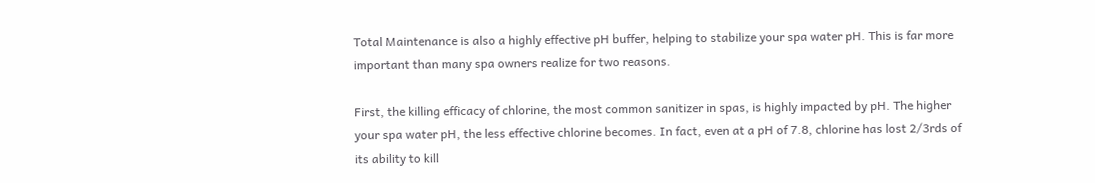Total Maintenance is also a highly effective pH buffer, helping to stabilize your spa water pH. This is far more important than many spa owners realize for two reasons.

First, the killing efficacy of chlorine, the most common sanitizer in spas, is highly impacted by pH. The higher your spa water pH, the less effective chlorine becomes. In fact, even at a pH of 7.8, chlorine has lost 2/3rds of its ability to kill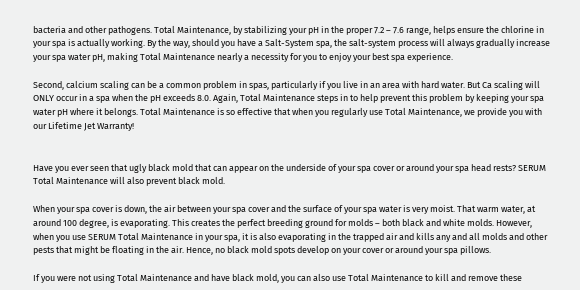bacteria and other pathogens. Total Maintenance, by stabilizing your pH in the proper 7.2 – 7.6 range, helps ensure the chlorine in your spa is actually working. By the way, should you have a Salt-System spa, the salt-system process will always gradually increase your spa water pH, making Total Maintenance nearly a necessity for you to enjoy your best spa experience.

Second, calcium scaling can be a common problem in spas, particularly if you live in an area with hard water. But Ca scaling will ONLY occur in a spa when the pH exceeds 8.0. Again, Total Maintenance steps in to help prevent this problem by keeping your spa water pH where it belongs. Total Maintenance is so effective that when you regularly use Total Maintenance, we provide you with our Lifetime Jet Warranty!


Have you ever seen that ugly black mold that can appear on the underside of your spa cover or around your spa head rests? SERUM Total Maintenance will also prevent black mold.

When your spa cover is down, the air between your spa cover and the surface of your spa water is very moist. That warm water, at around 100 degree, is evaporating. This creates the perfect breeding ground for molds – both black and white molds. However, when you use SERUM Total Maintenance in your spa, it is also evaporating in the trapped air and kills any and all molds and other pests that might be floating in the air. Hence, no black mold spots develop on your cover or around your spa pillows.

If you were not using Total Maintenance and have black mold, you can also use Total Maintenance to kill and remove these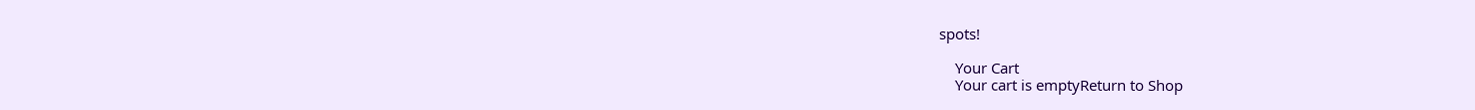spots!

    Your Cart
    Your cart is emptyReturn to Shop